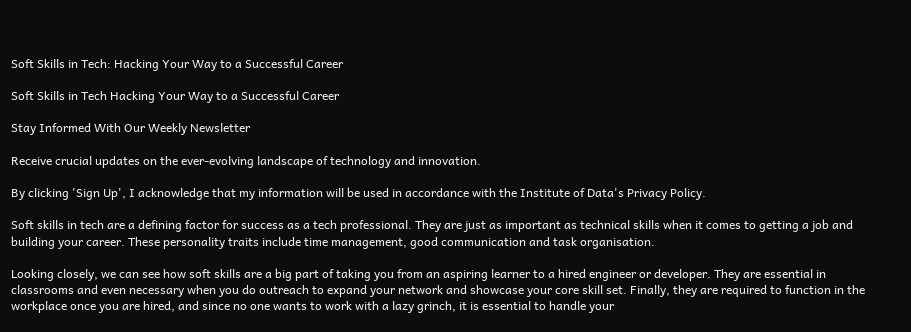Soft Skills in Tech: Hacking Your Way to a Successful Career

Soft Skills in Tech Hacking Your Way to a Successful Career

Stay Informed With Our Weekly Newsletter

Receive crucial updates on the ever-evolving landscape of technology and innovation.

By clicking 'Sign Up', I acknowledge that my information will be used in accordance with the Institute of Data's Privacy Policy.

Soft skills in tech are a defining factor for success as a tech professional. They are just as important as technical skills when it comes to getting a job and building your career. These personality traits include time management, good communication and task organisation.

Looking closely, we can see how soft skills are a big part of taking you from an aspiring learner to a hired engineer or developer. They are essential in classrooms and even necessary when you do outreach to expand your network and showcase your core skill set. Finally, they are required to function in the workplace once you are hired, and since no one wants to work with a lazy grinch, it is essential to handle your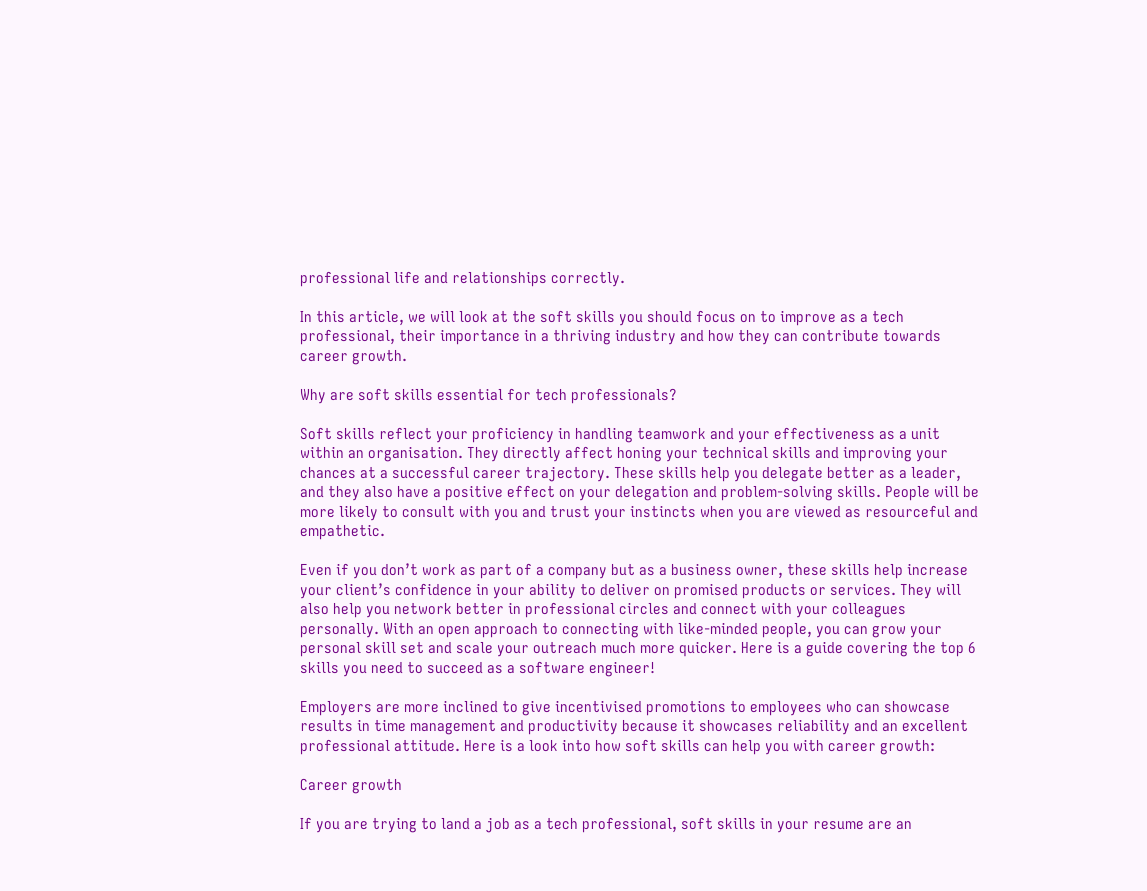professional life and relationships correctly.

In this article, we will look at the soft skills you should focus on to improve as a tech professional, their importance in a thriving industry and how they can contribute towards career growth.

Why are soft skills essential for tech professionals?

Soft skills reflect your proficiency in handling teamwork and your effectiveness as a unit within an organisation. They directly affect honing your technical skills and improving your chances at a successful career trajectory. These skills help you delegate better as a leader, and they also have a positive effect on your delegation and problem-solving skills. People will be more likely to consult with you and trust your instincts when you are viewed as resourceful and empathetic.

Even if you don’t work as part of a company but as a business owner, these skills help increase your client’s confidence in your ability to deliver on promised products or services. They will also help you network better in professional circles and connect with your colleagues personally. With an open approach to connecting with like-minded people, you can grow your personal skill set and scale your outreach much more quicker. Here is a guide covering the top 6 skills you need to succeed as a software engineer!

Employers are more inclined to give incentivised promotions to employees who can showcase results in time management and productivity because it showcases reliability and an excellent professional attitude. Here is a look into how soft skills can help you with career growth:

Career growth

If you are trying to land a job as a tech professional, soft skills in your resume are an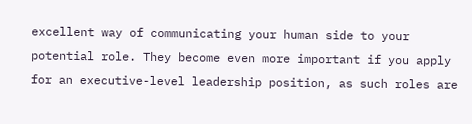excellent way of communicating your human side to your potential role. They become even more important if you apply for an executive-level leadership position, as such roles are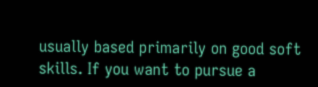usually based primarily on good soft skills. If you want to pursue a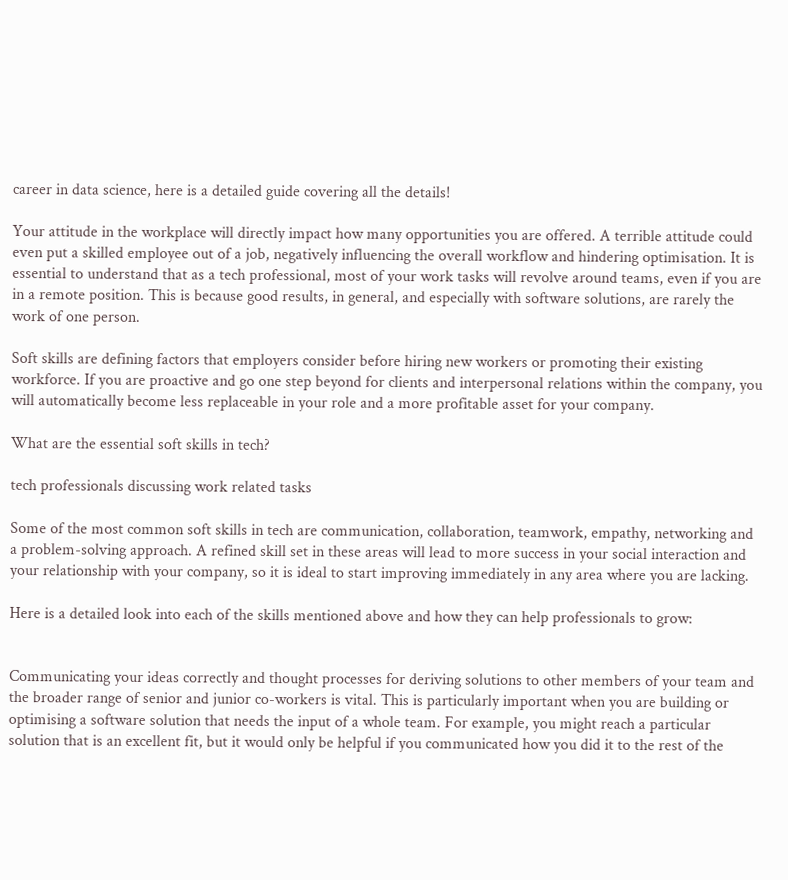career in data science, here is a detailed guide covering all the details!

Your attitude in the workplace will directly impact how many opportunities you are offered. A terrible attitude could even put a skilled employee out of a job, negatively influencing the overall workflow and hindering optimisation. It is essential to understand that as a tech professional, most of your work tasks will revolve around teams, even if you are in a remote position. This is because good results, in general, and especially with software solutions, are rarely the work of one person.

Soft skills are defining factors that employers consider before hiring new workers or promoting their existing workforce. If you are proactive and go one step beyond for clients and interpersonal relations within the company, you will automatically become less replaceable in your role and a more profitable asset for your company.

What are the essential soft skills in tech?

tech professionals discussing work related tasks

Some of the most common soft skills in tech are communication, collaboration, teamwork, empathy, networking and a problem-solving approach. A refined skill set in these areas will lead to more success in your social interaction and your relationship with your company, so it is ideal to start improving immediately in any area where you are lacking.

Here is a detailed look into each of the skills mentioned above and how they can help professionals to grow:


Communicating your ideas correctly and thought processes for deriving solutions to other members of your team and the broader range of senior and junior co-workers is vital. This is particularly important when you are building or optimising a software solution that needs the input of a whole team. For example, you might reach a particular solution that is an excellent fit, but it would only be helpful if you communicated how you did it to the rest of the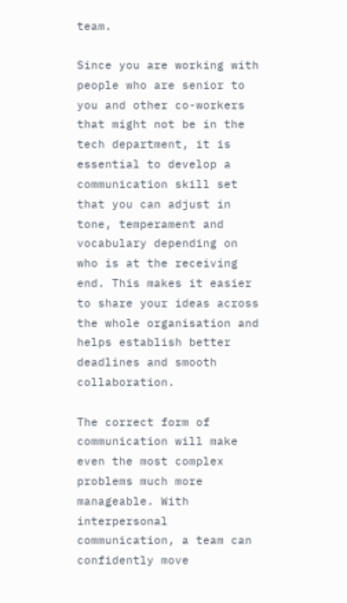team.

Since you are working with people who are senior to you and other co-workers that might not be in the tech department, it is essential to develop a communication skill set that you can adjust in tone, temperament and vocabulary depending on who is at the receiving end. This makes it easier to share your ideas across the whole organisation and helps establish better deadlines and smooth collaboration.

The correct form of communication will make even the most complex problems much more manageable. With interpersonal communication, a team can confidently move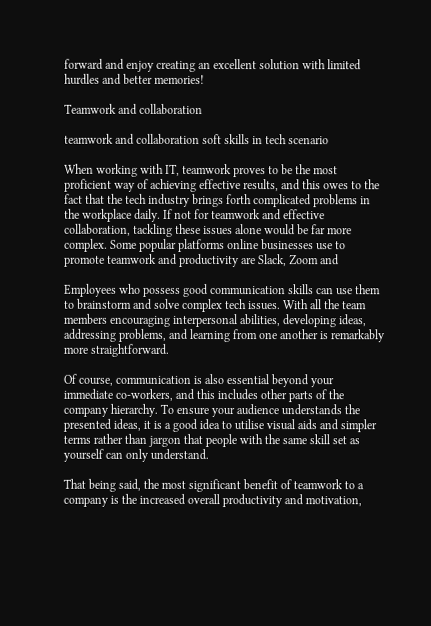forward and enjoy creating an excellent solution with limited hurdles and better memories!

Teamwork and collaboration

teamwork and collaboration soft skills in tech scenario

When working with IT, teamwork proves to be the most proficient way of achieving effective results, and this owes to the fact that the tech industry brings forth complicated problems in the workplace daily. If not for teamwork and effective collaboration, tackling these issues alone would be far more complex. Some popular platforms online businesses use to promote teamwork and productivity are Slack, Zoom and

Employees who possess good communication skills can use them to brainstorm and solve complex tech issues. With all the team members encouraging interpersonal abilities, developing ideas, addressing problems, and learning from one another is remarkably more straightforward.

Of course, communication is also essential beyond your immediate co-workers, and this includes other parts of the company hierarchy. To ensure your audience understands the presented ideas, it is a good idea to utilise visual aids and simpler terms rather than jargon that people with the same skill set as yourself can only understand.

That being said, the most significant benefit of teamwork to a company is the increased overall productivity and motivation,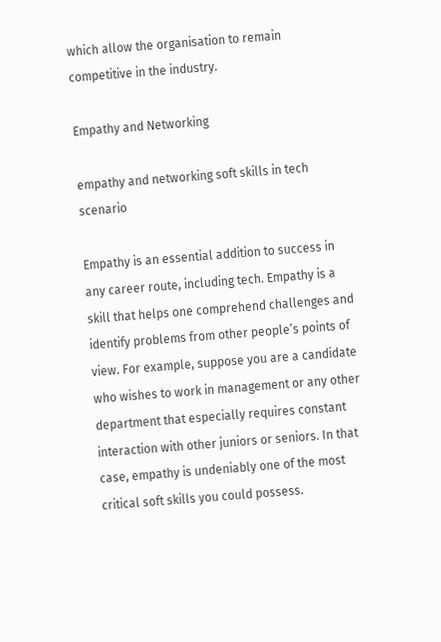which allow the organisation to remain competitive in the industry.

Empathy and Networking

empathy and networking soft skills in tech scenario

Empathy is an essential addition to success in any career route, including tech. Empathy is a skill that helps one comprehend challenges and identify problems from other people’s points of view. For example, suppose you are a candidate who wishes to work in management or any other department that especially requires constant interaction with other juniors or seniors. In that case, empathy is undeniably one of the most critical soft skills you could possess.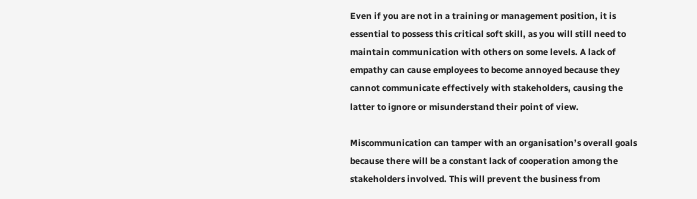Even if you are not in a training or management position, it is essential to possess this critical soft skill, as you will still need to maintain communication with others on some levels. A lack of empathy can cause employees to become annoyed because they cannot communicate effectively with stakeholders, causing the latter to ignore or misunderstand their point of view.

Miscommunication can tamper with an organisation’s overall goals because there will be a constant lack of cooperation among the stakeholders involved. This will prevent the business from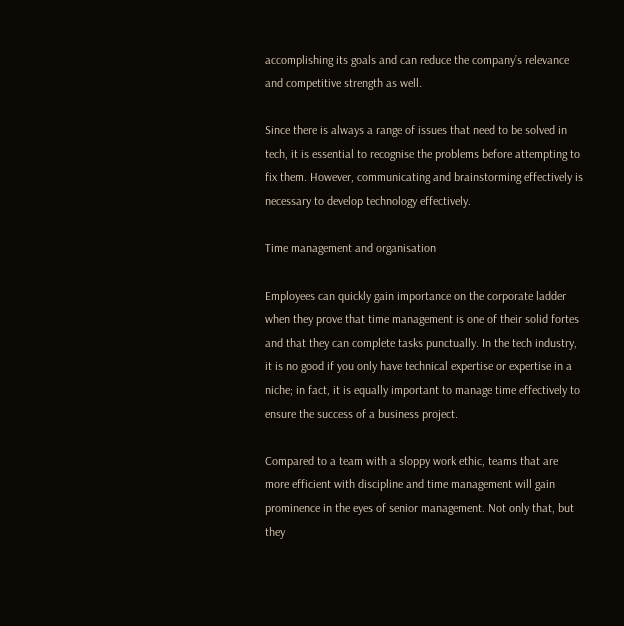accomplishing its goals and can reduce the company’s relevance and competitive strength as well.

Since there is always a range of issues that need to be solved in tech, it is essential to recognise the problems before attempting to fix them. However, communicating and brainstorming effectively is necessary to develop technology effectively.

Time management and organisation

Employees can quickly gain importance on the corporate ladder when they prove that time management is one of their solid fortes and that they can complete tasks punctually. In the tech industry, it is no good if you only have technical expertise or expertise in a niche; in fact, it is equally important to manage time effectively to ensure the success of a business project.

Compared to a team with a sloppy work ethic, teams that are more efficient with discipline and time management will gain prominence in the eyes of senior management. Not only that, but they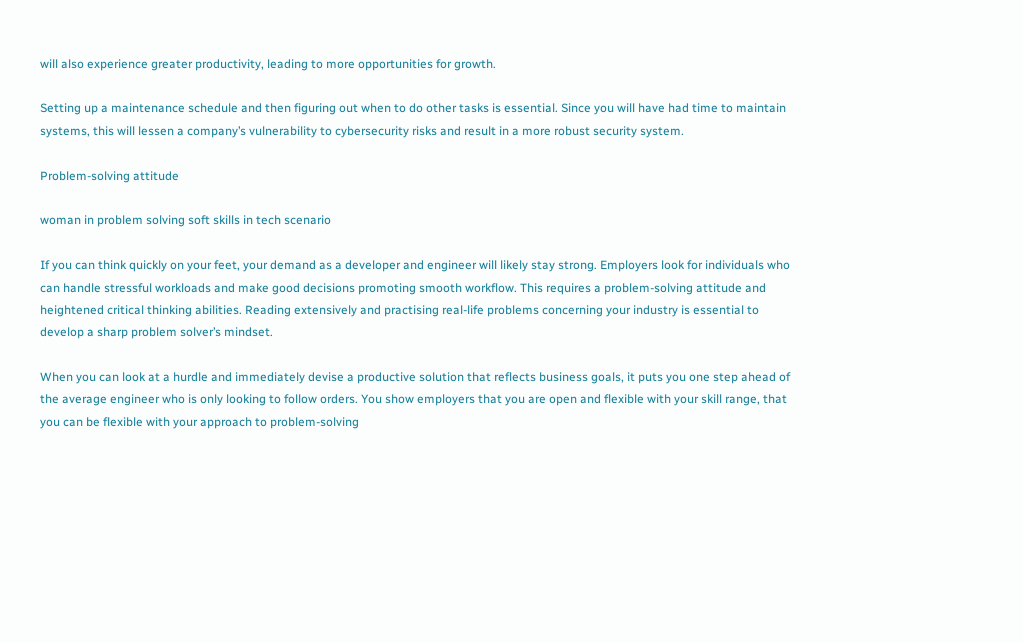will also experience greater productivity, leading to more opportunities for growth.

Setting up a maintenance schedule and then figuring out when to do other tasks is essential. Since you will have had time to maintain systems, this will lessen a company’s vulnerability to cybersecurity risks and result in a more robust security system.

Problem-solving attitude

woman in problem solving soft skills in tech scenario

If you can think quickly on your feet, your demand as a developer and engineer will likely stay strong. Employers look for individuals who can handle stressful workloads and make good decisions promoting smooth workflow. This requires a problem-solving attitude and heightened critical thinking abilities. Reading extensively and practising real-life problems concerning your industry is essential to develop a sharp problem solver’s mindset.

When you can look at a hurdle and immediately devise a productive solution that reflects business goals, it puts you one step ahead of the average engineer who is only looking to follow orders. You show employers that you are open and flexible with your skill range, that you can be flexible with your approach to problem-solving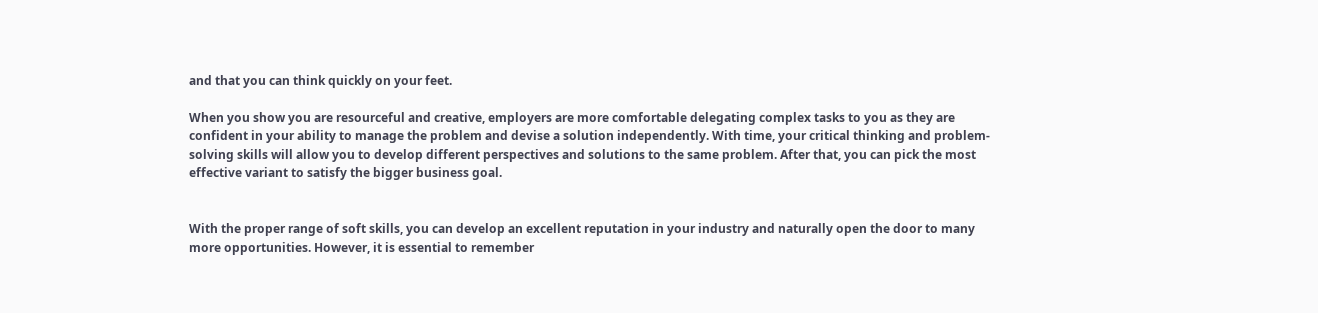and that you can think quickly on your feet.

When you show you are resourceful and creative, employers are more comfortable delegating complex tasks to you as they are confident in your ability to manage the problem and devise a solution independently. With time, your critical thinking and problem-solving skills will allow you to develop different perspectives and solutions to the same problem. After that, you can pick the most effective variant to satisfy the bigger business goal.


With the proper range of soft skills, you can develop an excellent reputation in your industry and naturally open the door to many more opportunities. However, it is essential to remember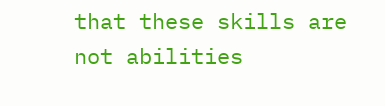that these skills are not abilities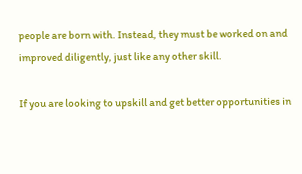people are born with. Instead, they must be worked on and improved diligently, just like any other skill.

If you are looking to upskill and get better opportunities in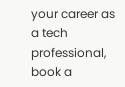your career as a tech professional, book a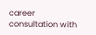career consultation with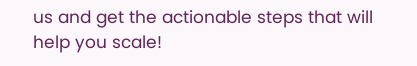us and get the actionable steps that will help you scale!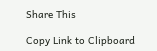Share This

Copy Link to Clipboard